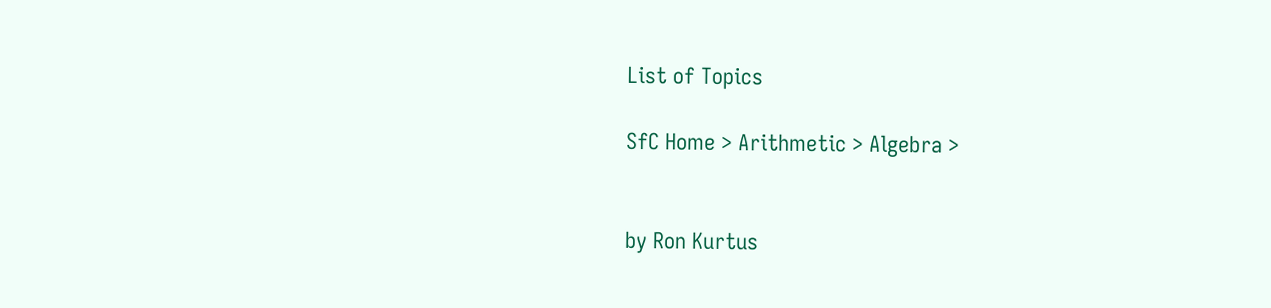List of Topics

SfC Home > Arithmetic > Algebra >


by Ron Kurtus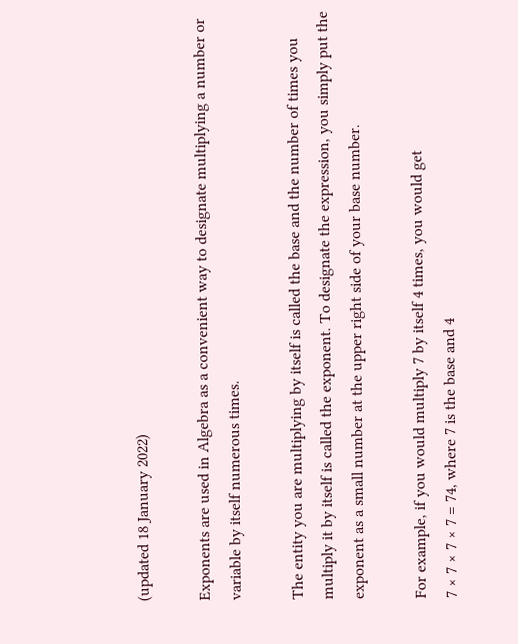(updated 18 January 2022)

Exponents are used in Algebra as a convenient way to designate multiplying a number or variable by itself numerous times.

The entity you are multiplying by itself is called the base and the number of times you multiply it by itself is called the exponent. To designate the expression, you simply put the exponent as a small number at the upper right side of your base number.

For example, if you would multiply 7 by itself 4 times, you would get
7 × 7 × 7 × 7 = 74, where 7 is the base and 4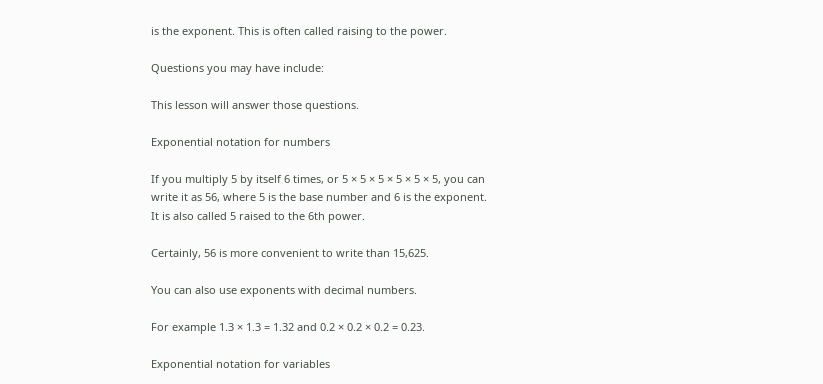is the exponent. This is often called raising to the power.

Questions you may have include:

This lesson will answer those questions.

Exponential notation for numbers

If you multiply 5 by itself 6 times, or 5 × 5 × 5 × 5 × 5 × 5, you can write it as 56, where 5 is the base number and 6 is the exponent. It is also called 5 raised to the 6th power.

Certainly, 56 is more convenient to write than 15,625.

You can also use exponents with decimal numbers.

For example 1.3 × 1.3 = 1.32 and 0.2 × 0.2 × 0.2 = 0.23.

Exponential notation for variables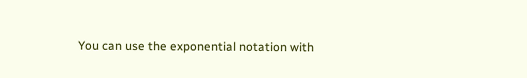You can use the exponential notation with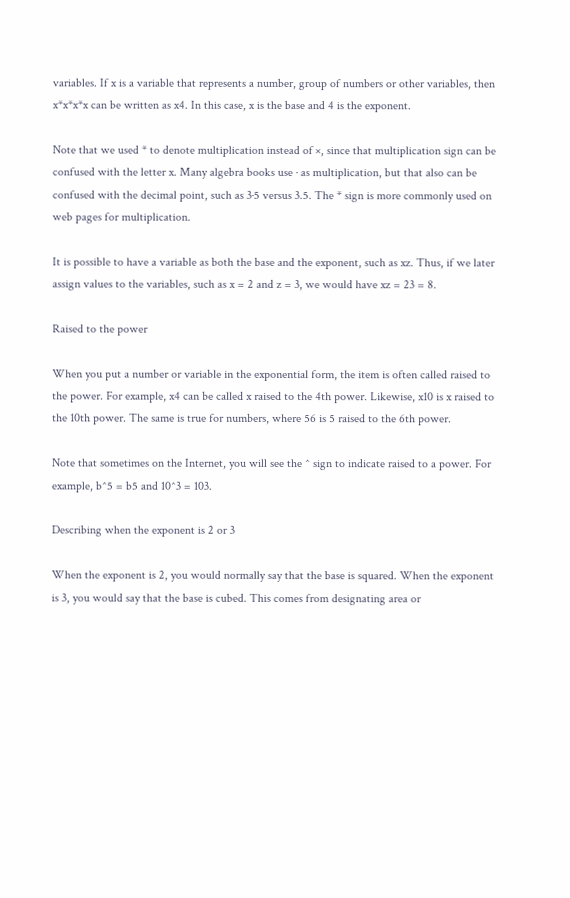variables. If x is a variable that represents a number, group of numbers or other variables, then x*x*x*x can be written as x4. In this case, x is the base and 4 is the exponent.

Note that we used * to denote multiplication instead of ×, since that multiplication sign can be confused with the letter x. Many algebra books use · as multiplication, but that also can be confused with the decimal point, such as 3·5 versus 3.5. The * sign is more commonly used on web pages for multiplication.

It is possible to have a variable as both the base and the exponent, such as xz. Thus, if we later assign values to the variables, such as x = 2 and z = 3, we would have xz = 23 = 8.

Raised to the power

When you put a number or variable in the exponential form, the item is often called raised to the power. For example, x4 can be called x raised to the 4th power. Likewise, x10 is x raised to the 10th power. The same is true for numbers, where 56 is 5 raised to the 6th power.

Note that sometimes on the Internet, you will see the ^ sign to indicate raised to a power. For example, b^5 = b5 and 10^3 = 103.

Describing when the exponent is 2 or 3

When the exponent is 2, you would normally say that the base is squared. When the exponent is 3, you would say that the base is cubed. This comes from designating area or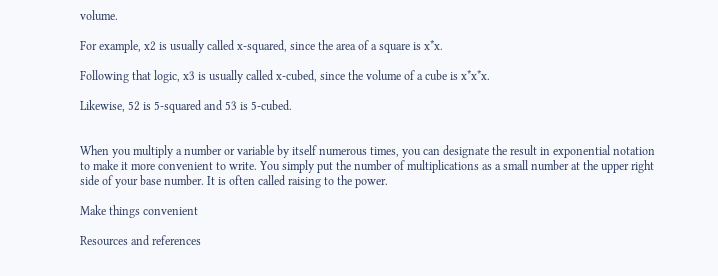volume.

For example, x2 is usually called x-squared, since the area of a square is x*x.

Following that logic, x3 is usually called x-cubed, since the volume of a cube is x*x*x.

Likewise, 52 is 5-squared and 53 is 5-cubed.


When you multiply a number or variable by itself numerous times, you can designate the result in exponential notation to make it more convenient to write. You simply put the number of multiplications as a small number at the upper right side of your base number. It is often called raising to the power.

Make things convenient

Resources and references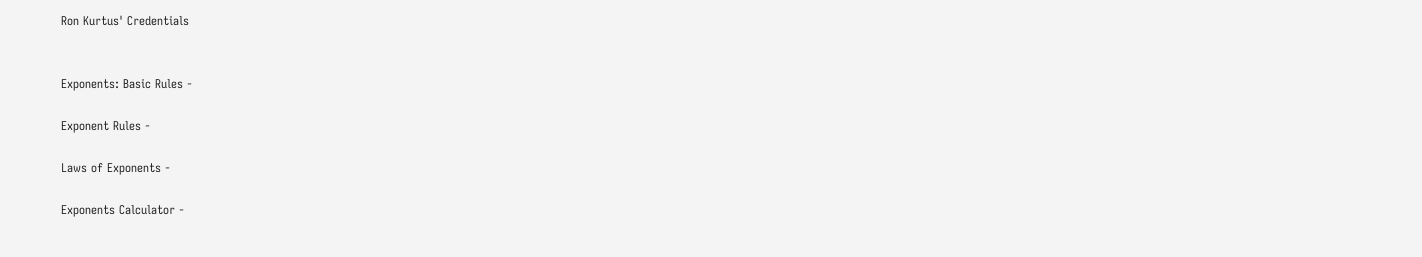Ron Kurtus' Credentials


Exponents: Basic Rules -

Exponent Rules -

Laws of Exponents -

Exponents Calculator -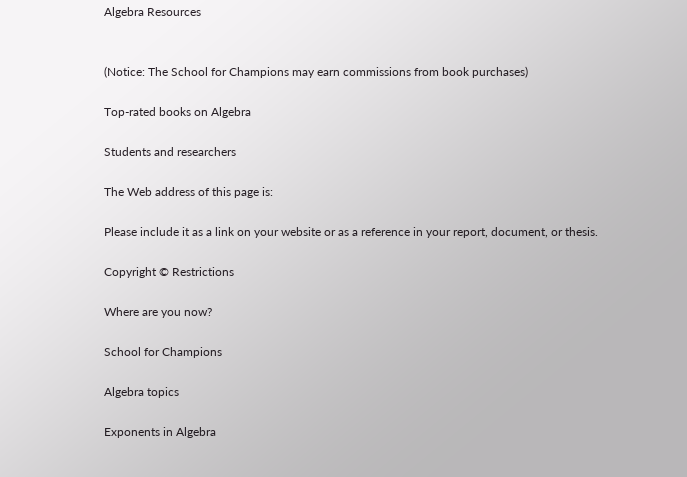Algebra Resources


(Notice: The School for Champions may earn commissions from book purchases)

Top-rated books on Algebra

Students and researchers

The Web address of this page is:

Please include it as a link on your website or as a reference in your report, document, or thesis.

Copyright © Restrictions

Where are you now?

School for Champions

Algebra topics

Exponents in Algebra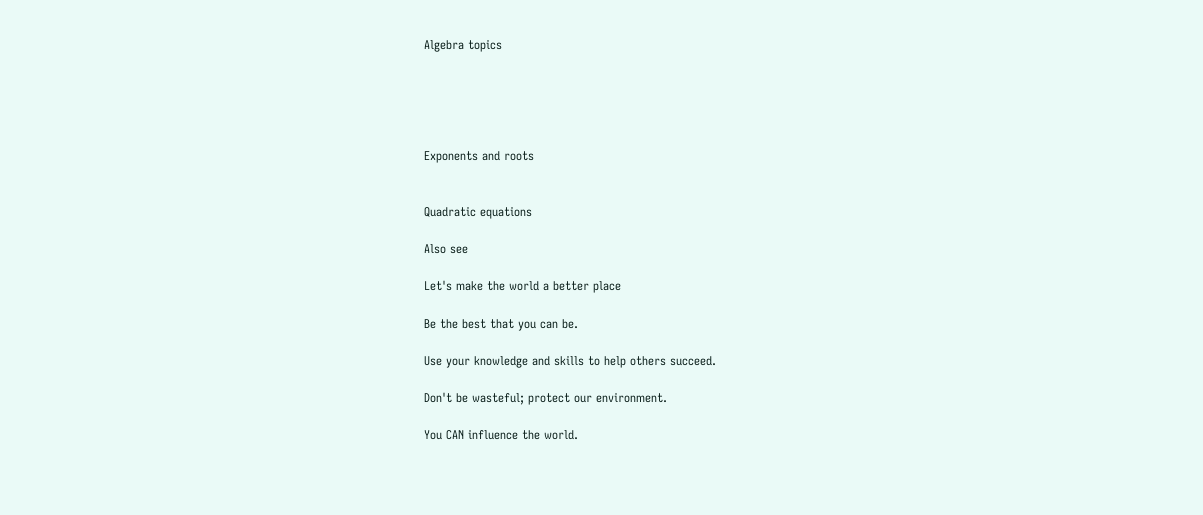Algebra topics





Exponents and roots


Quadratic equations

Also see

Let's make the world a better place

Be the best that you can be.

Use your knowledge and skills to help others succeed.

Don't be wasteful; protect our environment.

You CAN influence the world.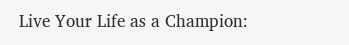Live Your Life as a Champion: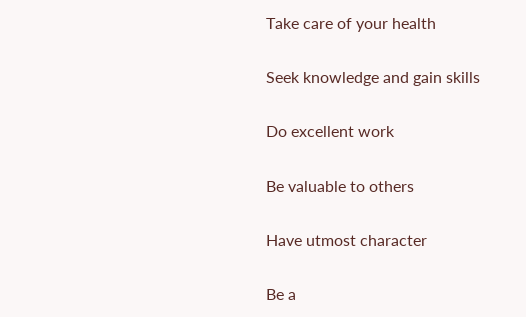Take care of your health

Seek knowledge and gain skills

Do excellent work

Be valuable to others

Have utmost character

Be a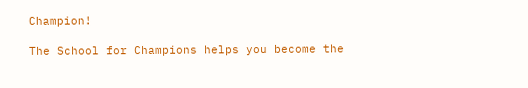Champion!

The School for Champions helps you become the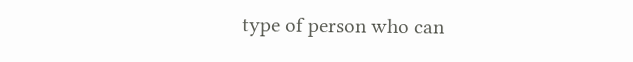type of person who can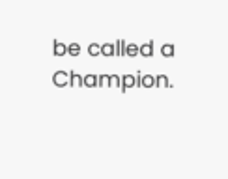be called a Champion.